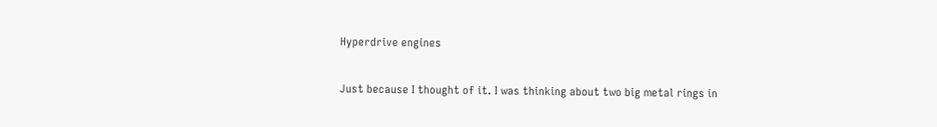Hyperdrive engines

Just because I thought of it. I was thinking about two big metal rings in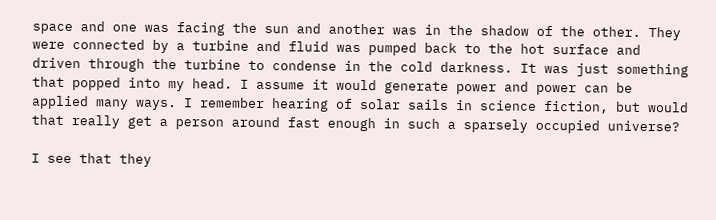space and one was facing the sun and another was in the shadow of the other. They were connected by a turbine and fluid was pumped back to the hot surface and driven through the turbine to condense in the cold darkness. It was just something that popped into my head. I assume it would generate power and power can be applied many ways. I remember hearing of solar sails in science fiction, but would that really get a person around fast enough in such a sparsely occupied universe?

I see that they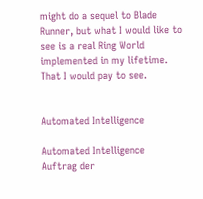might do a sequel to Blade Runner, but what I would like to see is a real Ring World implemented in my lifetime. That I would pay to see.


Automated Intelligence

Automated Intelligence
Auftrag der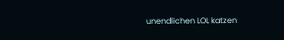unendlichen LOL katzen